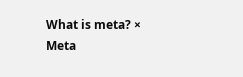What is meta? ×
Meta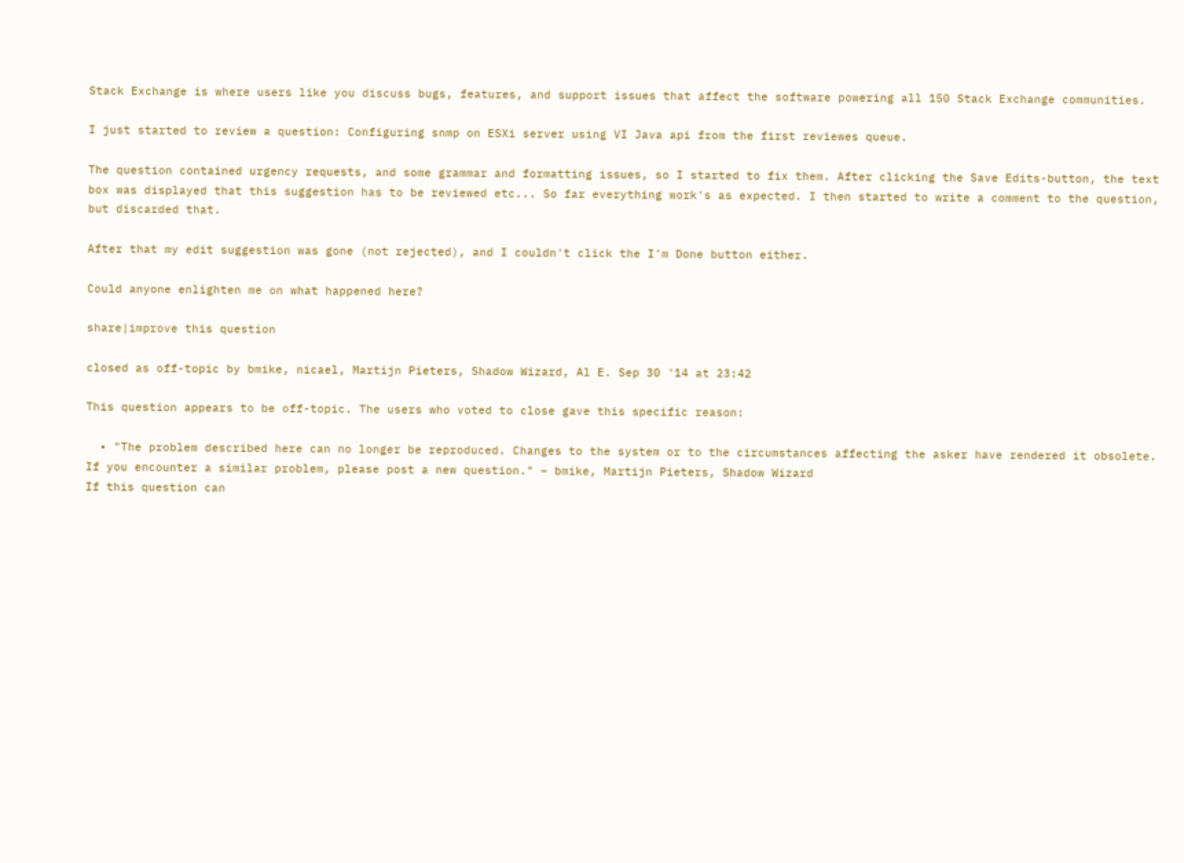Stack Exchange is where users like you discuss bugs, features, and support issues that affect the software powering all 150 Stack Exchange communities.

I just started to review a question: Configuring snmp on ESXi server using VI Java api from the first reviewes queue.

The question contained urgency requests, and some grammar and formatting issues, so I started to fix them. After clicking the Save Edits-button, the text box was displayed that this suggestion has to be reviewed etc... So far everything work's as expected. I then started to write a comment to the question, but discarded that.

After that my edit suggestion was gone (not rejected), and I couldn't click the I'm Done button either.

Could anyone enlighten me on what happened here?

share|improve this question

closed as off-topic by bmike, nicael, Martijn Pieters, Shadow Wizard, Al E. Sep 30 '14 at 23:42

This question appears to be off-topic. The users who voted to close gave this specific reason:

  • "The problem described here can no longer be reproduced. Changes to the system or to the circumstances affecting the asker have rendered it obsolete. If you encounter a similar problem, please post a new question." – bmike, Martijn Pieters, Shadow Wizard
If this question can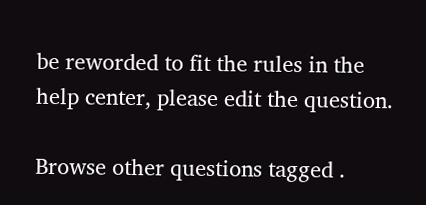be reworded to fit the rules in the help center, please edit the question.

Browse other questions tagged .